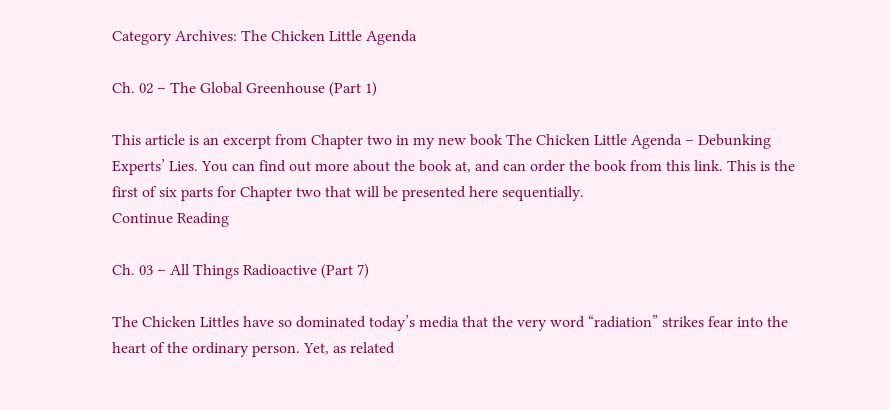Category Archives: The Chicken Little Agenda

Ch. 02 – The Global Greenhouse (Part 1)

This article is an excerpt from Chapter two in my new book The Chicken Little Agenda – Debunking Experts’ Lies. You can find out more about the book at, and can order the book from this link. This is the first of six parts for Chapter two that will be presented here sequentially.
Continue Reading

Ch. 03 – All Things Radioactive (Part 7)

The Chicken Littles have so dominated today’s media that the very word “radiation” strikes fear into the heart of the ordinary person. Yet, as related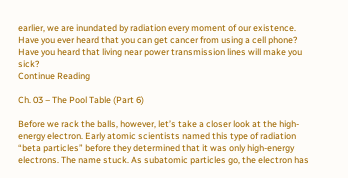earlier, we are inundated by radiation every moment of our existence. Have you ever heard that you can get cancer from using a cell phone? Have you heard that living near power transmission lines will make you sick?
Continue Reading

Ch. 03 – The Pool Table (Part 6)

Before we rack the balls, however, let’s take a closer look at the high-energy electron. Early atomic scientists named this type of radiation “beta particles” before they determined that it was only high-energy electrons. The name stuck. As subatomic particles go, the electron has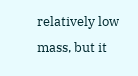relatively low mass, but it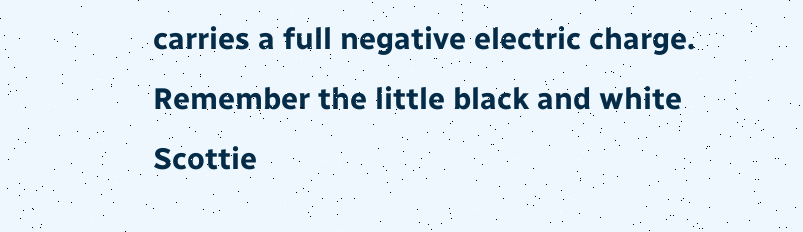carries a full negative electric charge. Remember the little black and white Scottie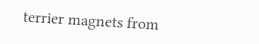terrier magnets from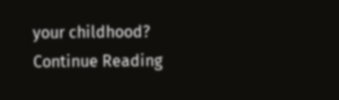your childhood?
Continue Reading